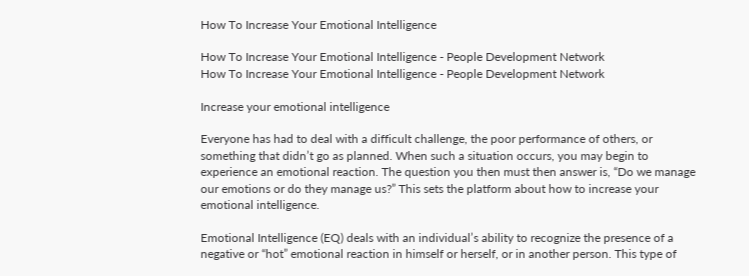How To Increase Your Emotional Intelligence

How To Increase Your Emotional Intelligence - People Development Network
How To Increase Your Emotional Intelligence - People Development Network

Increase your emotional intelligence

Everyone has had to deal with a difficult challenge, the poor performance of others, or something that didn’t go as planned. When such a situation occurs, you may begin to experience an emotional reaction. The question you then must then answer is, “Do we manage our emotions or do they manage us?” This sets the platform about how to increase your emotional intelligence.

Emotional Intelligence (EQ) deals with an individual’s ability to recognize the presence of a negative or “hot” emotional reaction in himself or herself, or in another person. This type of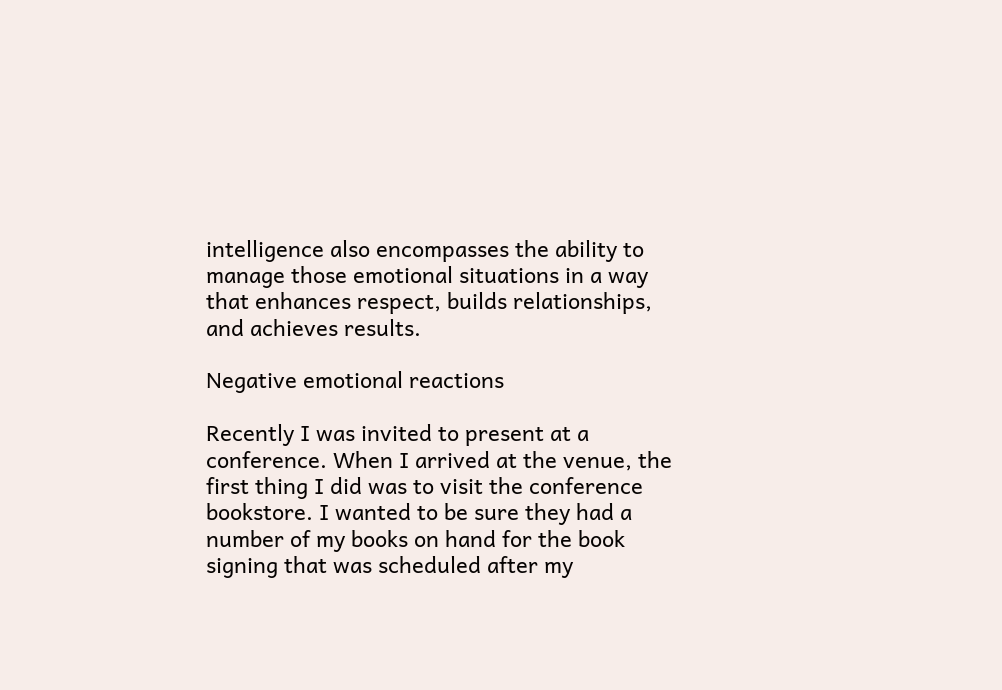intelligence also encompasses the ability to manage those emotional situations in a way that enhances respect, builds relationships, and achieves results.

Negative emotional reactions

Recently I was invited to present at a conference. When I arrived at the venue, the first thing I did was to visit the conference bookstore. I wanted to be sure they had a number of my books on hand for the book signing that was scheduled after my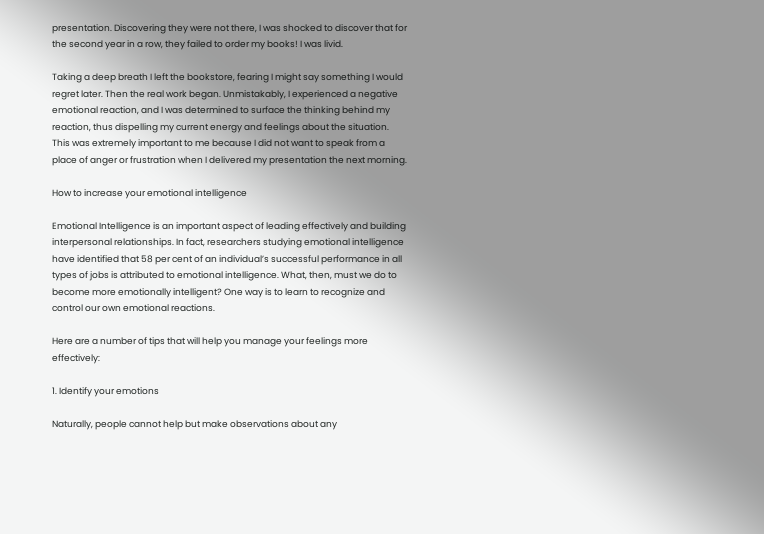presentation. Discovering they were not there, I was shocked to discover that for the second year in a row, they failed to order my books! I was livid.

Taking a deep breath I left the bookstore, fearing I might say something I would regret later. Then the real work began. Unmistakably, I experienced a negative emotional reaction, and I was determined to surface the thinking behind my reaction, thus dispelling my current energy and feelings about the situation. This was extremely important to me because I did not want to speak from a place of anger or frustration when I delivered my presentation the next morning.

How to increase your emotional intelligence

Emotional Intelligence is an important aspect of leading effectively and building interpersonal relationships. In fact, researchers studying emotional intelligence have identified that 58 per cent of an individual’s successful performance in all types of jobs is attributed to emotional intelligence. What, then, must we do to become more emotionally intelligent? One way is to learn to recognize and control our own emotional reactions.

Here are a number of tips that will help you manage your feelings more effectively:

1. Identify your emotions

Naturally, people cannot help but make observations about any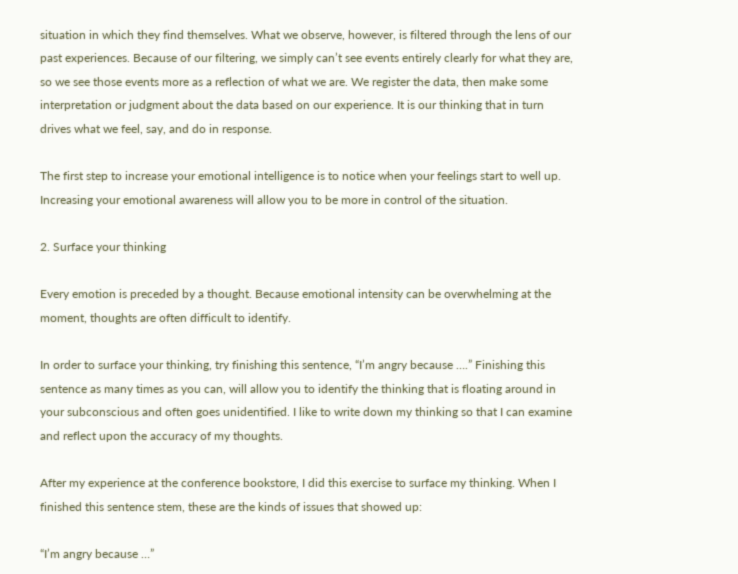situation in which they find themselves. What we observe, however, is filtered through the lens of our past experiences. Because of our filtering, we simply can’t see events entirely clearly for what they are, so we see those events more as a reflection of what we are. We register the data, then make some interpretation or judgment about the data based on our experience. It is our thinking that in turn drives what we feel, say, and do in response.

The first step to increase your emotional intelligence is to notice when your feelings start to well up. Increasing your emotional awareness will allow you to be more in control of the situation.

2. Surface your thinking

Every emotion is preceded by a thought. Because emotional intensity can be overwhelming at the moment, thoughts are often difficult to identify.

In order to surface your thinking, try finishing this sentence, “I’m angry because ….” Finishing this sentence as many times as you can, will allow you to identify the thinking that is floating around in your subconscious and often goes unidentified. I like to write down my thinking so that I can examine and reflect upon the accuracy of my thoughts.

After my experience at the conference bookstore, I did this exercise to surface my thinking. When I finished this sentence stem, these are the kinds of issues that showed up:

“I’m angry because …”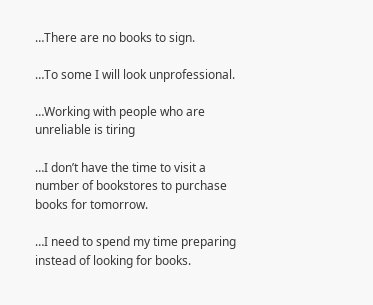…There are no books to sign.

…To some I will look unprofessional.

…Working with people who are unreliable is tiring

…I don’t have the time to visit a number of bookstores to purchase books for tomorrow.

…I need to spend my time preparing instead of looking for books.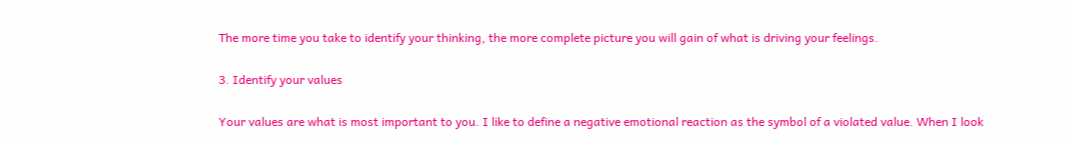The more time you take to identify your thinking, the more complete picture you will gain of what is driving your feelings.

3. Identify your values

Your values are what is most important to you. I like to define a negative emotional reaction as the symbol of a violated value. When I look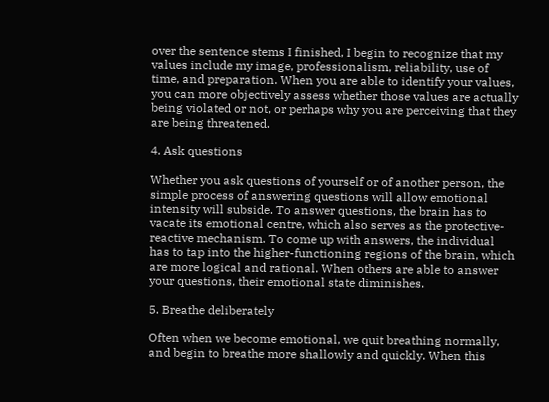over the sentence stems I finished, I begin to recognize that my values include my image, professionalism, reliability, use of time, and preparation. When you are able to identify your values, you can more objectively assess whether those values are actually being violated or not, or perhaps why you are perceiving that they are being threatened.

4. Ask questions

Whether you ask questions of yourself or of another person, the simple process of answering questions will allow emotional intensity will subside. To answer questions, the brain has to vacate its emotional centre, which also serves as the protective-reactive mechanism. To come up with answers, the individual has to tap into the higher-functioning regions of the brain, which are more logical and rational. When others are able to answer your questions, their emotional state diminishes.

5. Breathe deliberately

Often when we become emotional, we quit breathing normally, and begin to breathe more shallowly and quickly. When this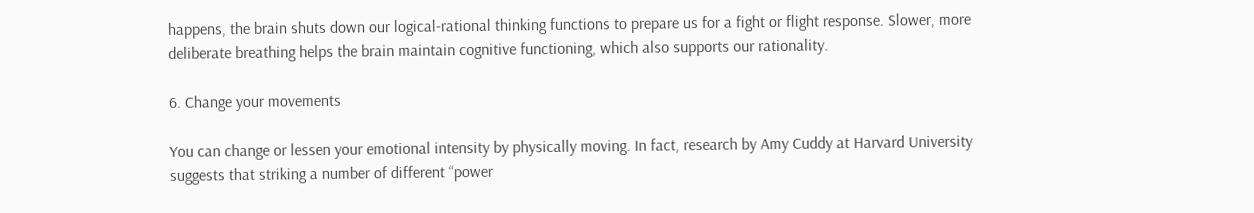happens, the brain shuts down our logical-rational thinking functions to prepare us for a fight or flight response. Slower, more deliberate breathing helps the brain maintain cognitive functioning, which also supports our rationality.

6. Change your movements

You can change or lessen your emotional intensity by physically moving. In fact, research by Amy Cuddy at Harvard University suggests that striking a number of different “power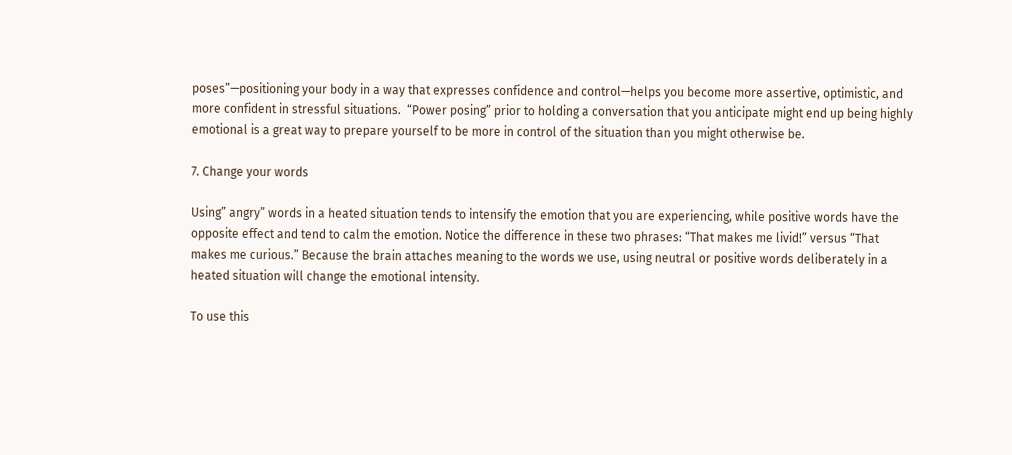poses”—positioning your body in a way that expresses confidence and control—helps you become more assertive, optimistic, and more confident in stressful situations.  “Power posing” prior to holding a conversation that you anticipate might end up being highly emotional is a great way to prepare yourself to be more in control of the situation than you might otherwise be.

7. Change your words

Using” angry” words in a heated situation tends to intensify the emotion that you are experiencing, while positive words have the opposite effect and tend to calm the emotion. Notice the difference in these two phrases: “That makes me livid!” versus “That makes me curious.” Because the brain attaches meaning to the words we use, using neutral or positive words deliberately in a heated situation will change the emotional intensity.

To use this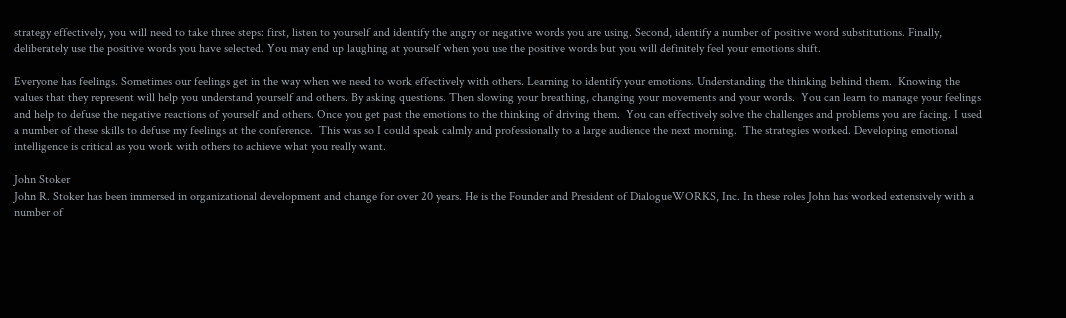strategy effectively, you will need to take three steps: first, listen to yourself and identify the angry or negative words you are using. Second, identify a number of positive word substitutions. Finally, deliberately use the positive words you have selected. You may end up laughing at yourself when you use the positive words but you will definitely feel your emotions shift.

Everyone has feelings. Sometimes our feelings get in the way when we need to work effectively with others. Learning to identify your emotions. Understanding the thinking behind them.  Knowing the values that they represent will help you understand yourself and others. By asking questions. Then slowing your breathing, changing your movements and your words.  You can learn to manage your feelings and help to defuse the negative reactions of yourself and others. Once you get past the emotions to the thinking of driving them.  You can effectively solve the challenges and problems you are facing. I used a number of these skills to defuse my feelings at the conference.  This was so I could speak calmly and professionally to a large audience the next morning.  The strategies worked. Developing emotional intelligence is critical as you work with others to achieve what you really want.

John Stoker
John R. Stoker has been immersed in organizational development and change for over 20 years. He is the Founder and President of DialogueWORKS, Inc. In these roles John has worked extensively with a number of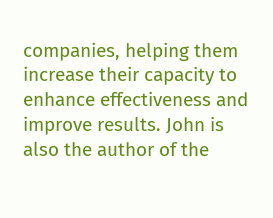companies, helping them increase their capacity to enhance effectiveness and improve results. John is also the author of the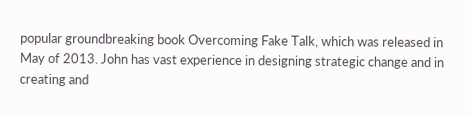popular groundbreaking book Overcoming Fake Talk, which was released in May of 2013. John has vast experience in designing strategic change and in creating and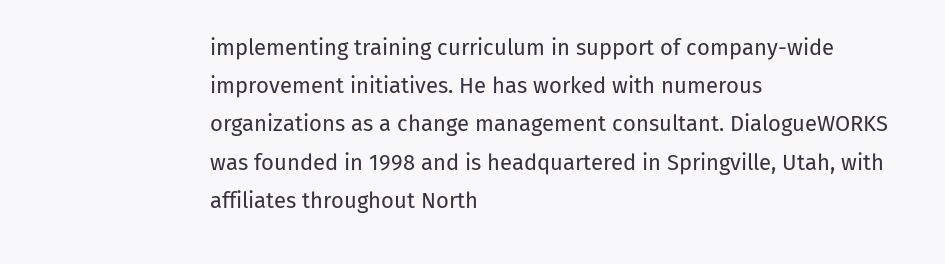implementing training curriculum in support of company-wide improvement initiatives. He has worked with numerous organizations as a change management consultant. DialogueWORKS was founded in 1998 and is headquartered in Springville, Utah, with affiliates throughout North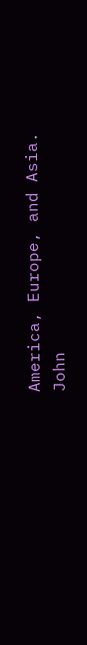America, Europe, and Asia.
John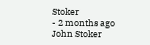Stoker
- 2 months ago
John Stoker